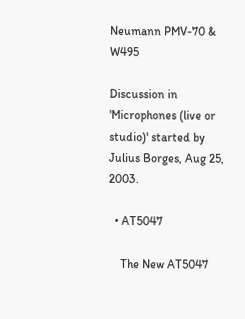Neumann PMV-70 & W495

Discussion in 'Microphones (live or studio)' started by Julius Borges, Aug 25, 2003.

  • AT5047

    The New AT5047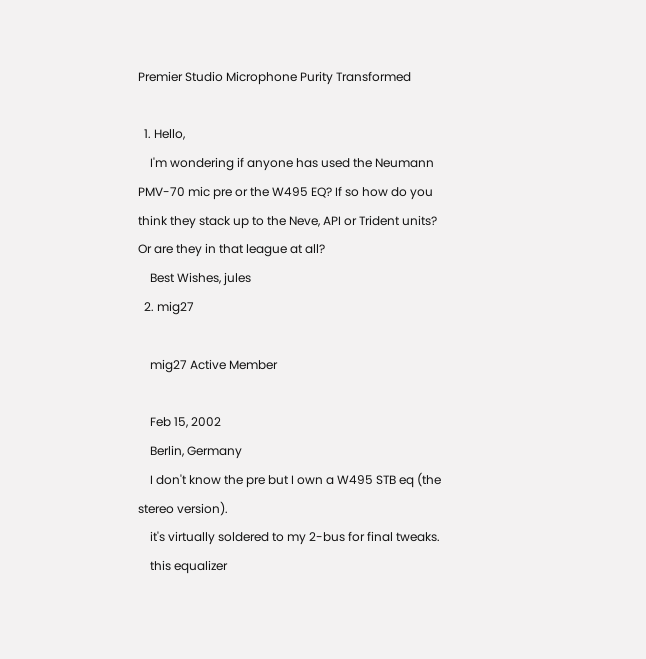Premier Studio Microphone Purity Transformed

  1. Hello,
    I'm wondering if anyone has used the Neumann PMV-70 mic pre or the W495 EQ? If so how do you think they stack up to the Neve, API or Trident units? Or are they in that league at all?
    Best Wishes, jules
  2. mig27

    mig27 Active Member

    Feb 15, 2002
    Berlin, Germany
    I don't know the pre but I own a W495 STB eq (the stereo version).
    it's virtually soldered to my 2-bus for final tweaks.
    this equalizer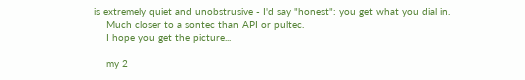is extremely quiet and unobstrusive - I'd say "honest": you get what you dial in.
    Much closer to a sontec than API or pultec.
    I hope you get the picture...

    my 2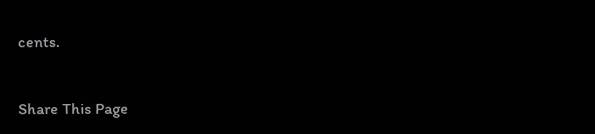cents.


Share This Page